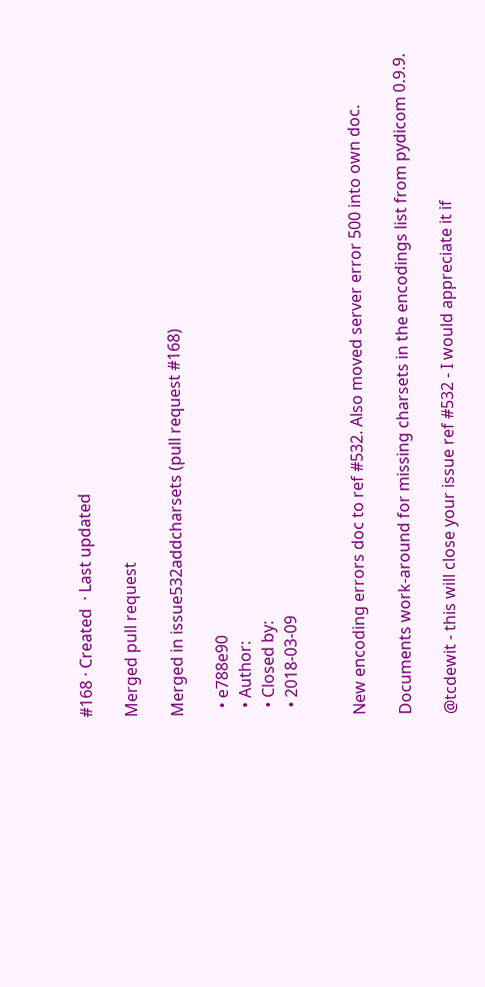#168 · Created  · Last updated

Merged pull request

Merged in issue532addcharsets (pull request #168)

  • e788e90
  • Author:
  • Closed by:
  • 2018-03-09


New encoding errors doc to ref #532. Also moved server error 500 into own doc.

Documents work-around for missing charsets in the encodings list from pydicom 0.9.9.

@tcdewit - this will close your issue ref #532 - I would appreciate it if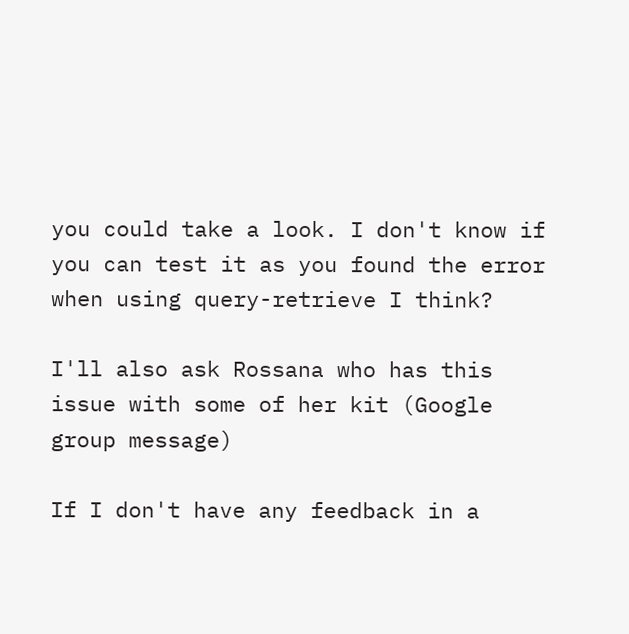you could take a look. I don't know if you can test it as you found the error when using query-retrieve I think?

I'll also ask Rossana who has this issue with some of her kit (Google group message)

If I don't have any feedback in a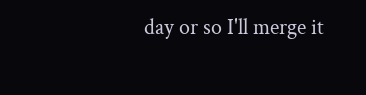day or so I'll merge it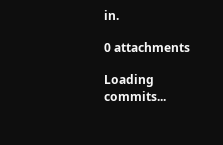in.

0 attachments

Loading commits...